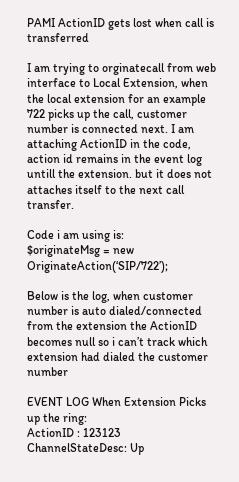PAMI ActionID gets lost when call is transferred

I am trying to orginatecall from web interface to Local Extension, when the local extension for an example 722 picks up the call, customer number is connected next. I am attaching ActionID in the code, action id remains in the event log untill the extension. but it does not attaches itself to the next call transfer.

Code i am using is:
$originateMsg = new OriginateAction(‘SIP/722’);

Below is the log, when customer number is auto dialed/connected from the extension the ActionID becomes null so i can’t track which extension had dialed the customer number

EVENT LOG When Extension Picks up the ring:
ActionID : 123123
ChannelStateDesc: Up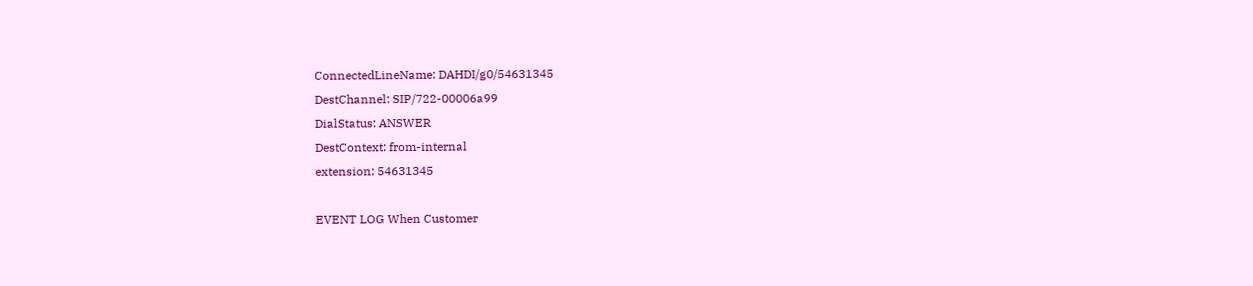ConnectedLineName: DAHDI/g0/54631345
DestChannel: SIP/722-00006a99
DialStatus: ANSWER
DestContext: from-internal
extension: 54631345

EVENT LOG When Customer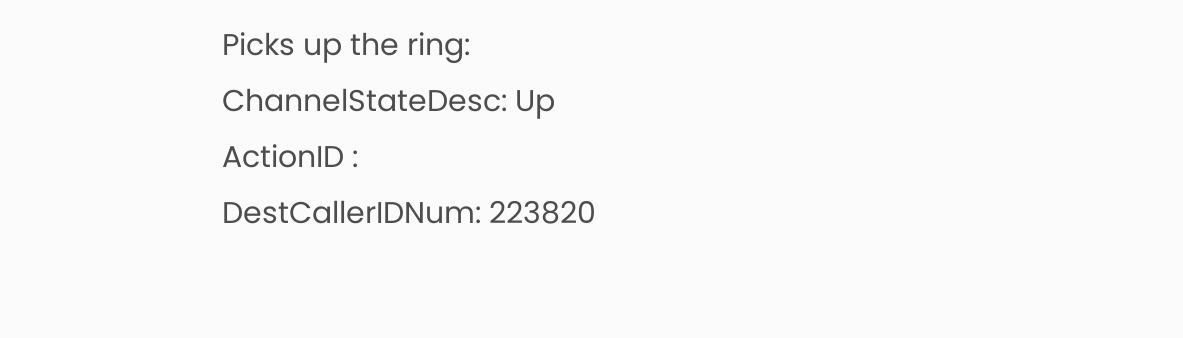Picks up the ring:
ChannelStateDesc: Up
ActionID :
DestCallerIDNum: 223820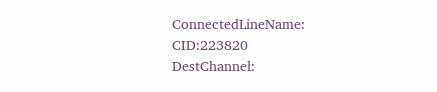ConnectedLineName: CID:223820
DestChannel: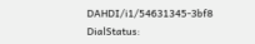DAHDI/i1/54631345-3bf8
DialStatus: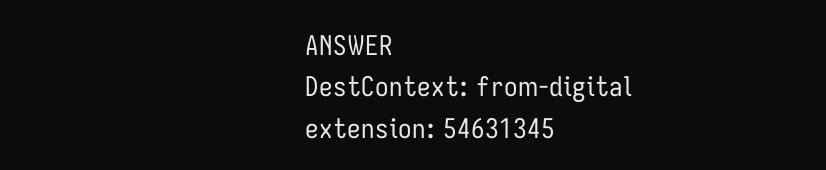ANSWER
DestContext: from-digital
extension: 54631345